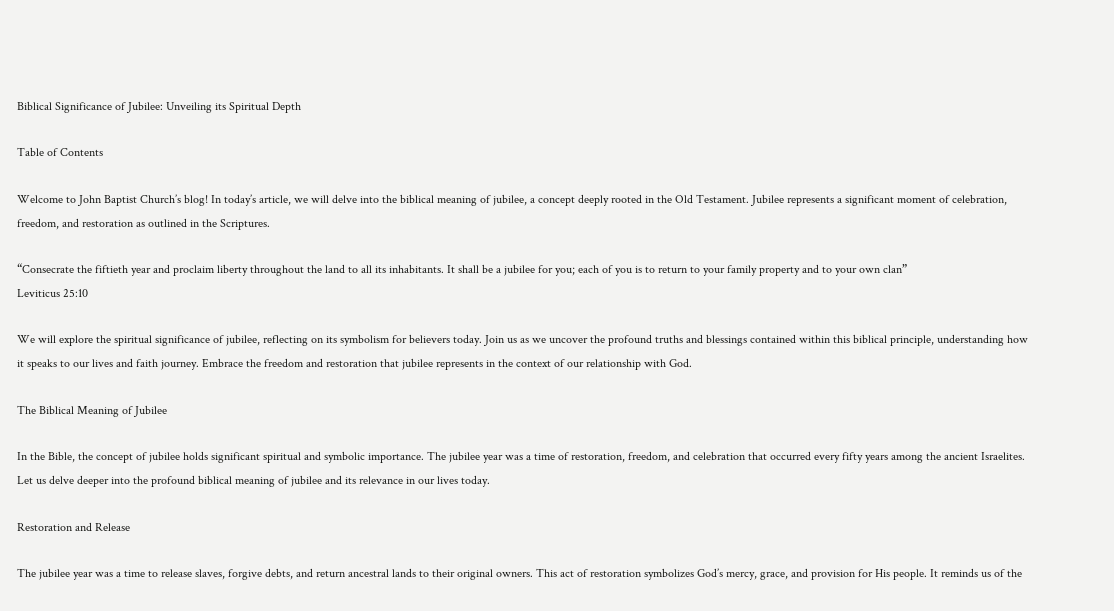Biblical Significance of Jubilee: Unveiling its Spiritual Depth

Table of Contents

Welcome to John Baptist Church’s blog! In today’s article, we will delve into the biblical meaning of jubilee, a concept deeply rooted in the Old Testament. Jubilee represents a significant moment of celebration, freedom, and restoration as outlined in the Scriptures.

“Consecrate the fiftieth year and proclaim liberty throughout the land to all its inhabitants. It shall be a jubilee for you; each of you is to return to your family property and to your own clan”
Leviticus 25:10

We will explore the spiritual significance of jubilee, reflecting on its symbolism for believers today. Join us as we uncover the profound truths and blessings contained within this biblical principle, understanding how it speaks to our lives and faith journey. Embrace the freedom and restoration that jubilee represents in the context of our relationship with God.

The Biblical Meaning of Jubilee

In the Bible, the concept of jubilee holds significant spiritual and symbolic importance. The jubilee year was a time of restoration, freedom, and celebration that occurred every fifty years among the ancient Israelites. Let us delve deeper into the profound biblical meaning of jubilee and its relevance in our lives today.

Restoration and Release

The jubilee year was a time to release slaves, forgive debts, and return ancestral lands to their original owners. This act of restoration symbolizes God’s mercy, grace, and provision for His people. It reminds us of the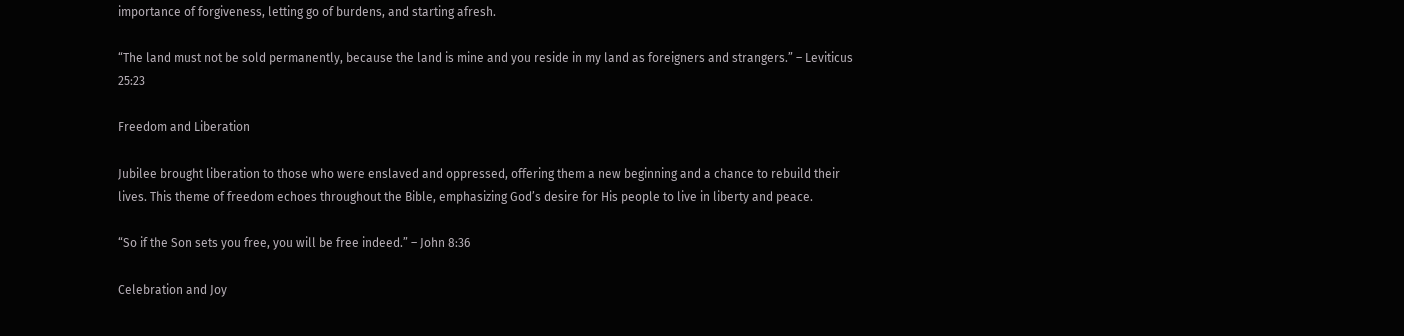importance of forgiveness, letting go of burdens, and starting afresh.

“The land must not be sold permanently, because the land is mine and you reside in my land as foreigners and strangers.” – Leviticus 25:23

Freedom and Liberation

Jubilee brought liberation to those who were enslaved and oppressed, offering them a new beginning and a chance to rebuild their lives. This theme of freedom echoes throughout the Bible, emphasizing God’s desire for His people to live in liberty and peace.

“So if the Son sets you free, you will be free indeed.” – John 8:36

Celebration and Joy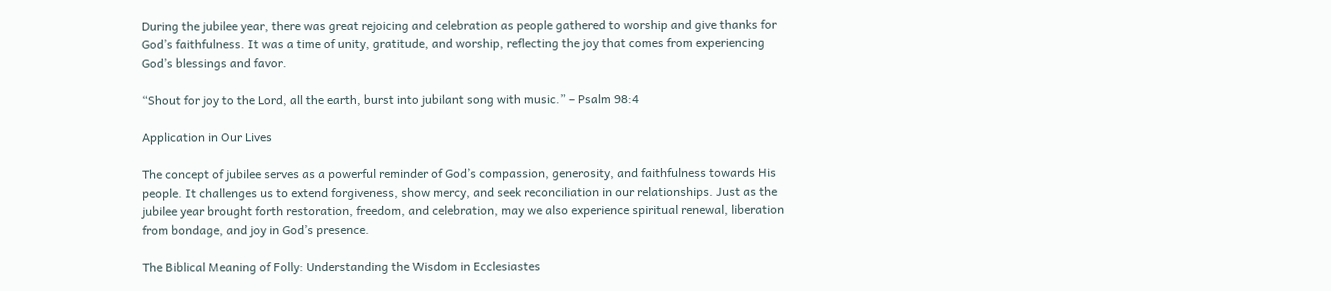During the jubilee year, there was great rejoicing and celebration as people gathered to worship and give thanks for God’s faithfulness. It was a time of unity, gratitude, and worship, reflecting the joy that comes from experiencing God’s blessings and favor.

“Shout for joy to the Lord, all the earth, burst into jubilant song with music.” – Psalm 98:4

Application in Our Lives

The concept of jubilee serves as a powerful reminder of God’s compassion, generosity, and faithfulness towards His people. It challenges us to extend forgiveness, show mercy, and seek reconciliation in our relationships. Just as the jubilee year brought forth restoration, freedom, and celebration, may we also experience spiritual renewal, liberation from bondage, and joy in God’s presence.

The Biblical Meaning of Folly: Understanding the Wisdom in Ecclesiastes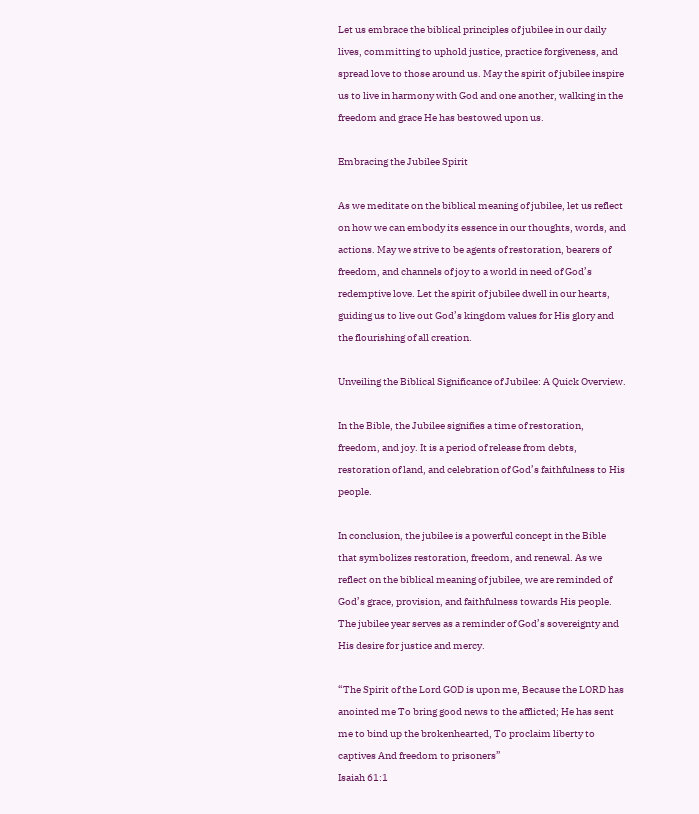Let us embrace the biblical principles of jubilee in our daily lives, committing to uphold justice, practice forgiveness, and spread love to those around us. May the spirit of jubilee inspire us to live in harmony with God and one another, walking in the freedom and grace He has bestowed upon us.

Embracing the Jubilee Spirit

As we meditate on the biblical meaning of jubilee, let us reflect on how we can embody its essence in our thoughts, words, and actions. May we strive to be agents of restoration, bearers of freedom, and channels of joy to a world in need of God’s redemptive love. Let the spirit of jubilee dwell in our hearts, guiding us to live out God’s kingdom values for His glory and the flourishing of all creation.

Unveiling the Biblical Significance of Jubilee: A Quick Overview.

In the Bible, the Jubilee signifies a time of restoration, freedom, and joy. It is a period of release from debts, restoration of land, and celebration of God’s faithfulness to His people.

In conclusion, the jubilee is a powerful concept in the Bible that symbolizes restoration, freedom, and renewal. As we reflect on the biblical meaning of jubilee, we are reminded of God’s grace, provision, and faithfulness towards His people. The jubilee year serves as a reminder of God’s sovereignty and His desire for justice and mercy.

“The Spirit of the Lord GOD is upon me, Because the LORD has anointed me To bring good news to the afflicted; He has sent me to bind up the brokenhearted, To proclaim liberty to captives And freedom to prisoners”
Isaiah 61:1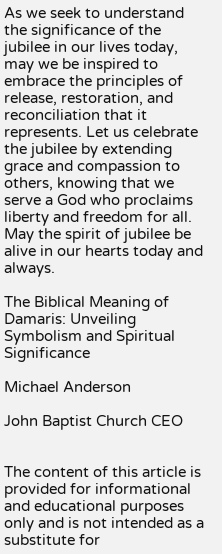As we seek to understand the significance of the jubilee in our lives today, may we be inspired to embrace the principles of release, restoration, and reconciliation that it represents. Let us celebrate the jubilee by extending grace and compassion to others, knowing that we serve a God who proclaims liberty and freedom for all. May the spirit of jubilee be alive in our hearts today and always.

The Biblical Meaning of Damaris: Unveiling Symbolism and Spiritual Significance

Michael Anderson

John Baptist Church CEO


The content of this article is provided for informational and educational purposes only and is not intended as a substitute for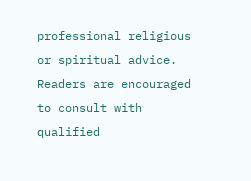professional religious or spiritual advice. Readers are encouraged to consult with qualified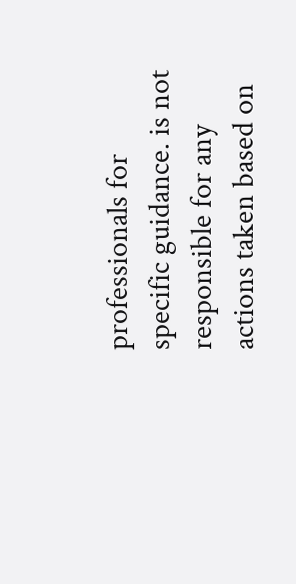professionals for specific guidance. is not responsible for any actions taken based on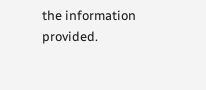the information provided.